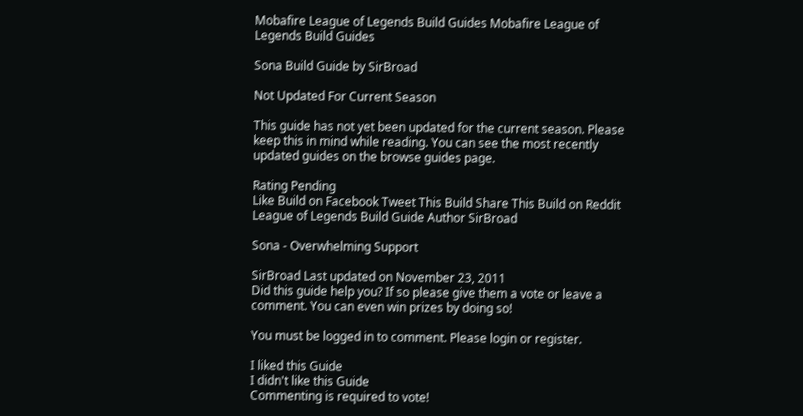Mobafire League of Legends Build Guides Mobafire League of Legends Build Guides

Sona Build Guide by SirBroad

Not Updated For Current Season

This guide has not yet been updated for the current season. Please keep this in mind while reading. You can see the most recently updated guides on the browse guides page.

Rating Pending
Like Build on Facebook Tweet This Build Share This Build on Reddit
League of Legends Build Guide Author SirBroad

Sona - Overwhelming Support

SirBroad Last updated on November 23, 2011
Did this guide help you? If so please give them a vote or leave a comment. You can even win prizes by doing so!

You must be logged in to comment. Please login or register.

I liked this Guide
I didn't like this Guide
Commenting is required to vote!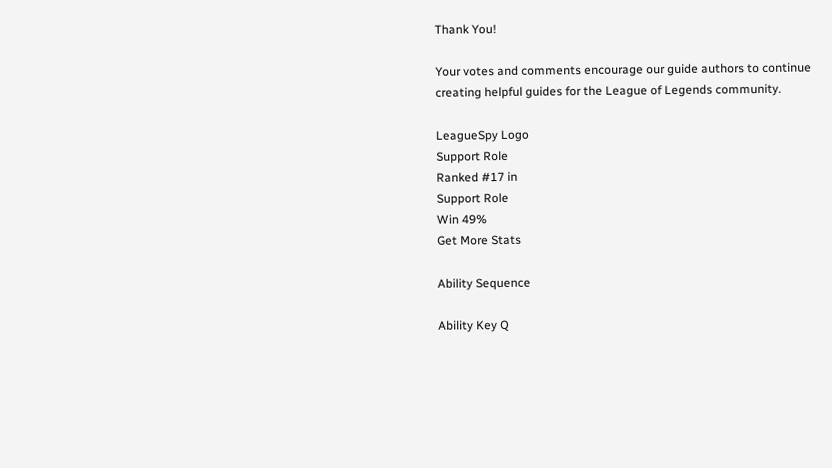Thank You!

Your votes and comments encourage our guide authors to continue
creating helpful guides for the League of Legends community.

LeagueSpy Logo
Support Role
Ranked #17 in
Support Role
Win 49%
Get More Stats

Ability Sequence

Ability Key Q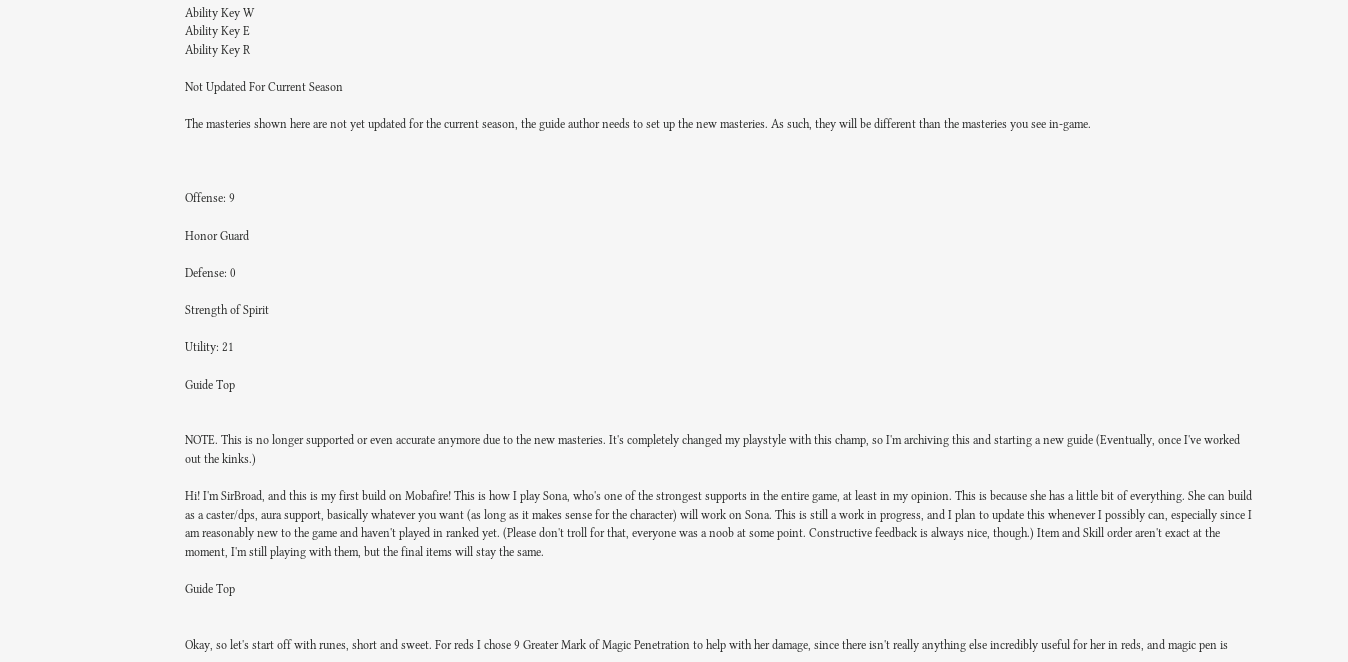Ability Key W
Ability Key E
Ability Key R

Not Updated For Current Season

The masteries shown here are not yet updated for the current season, the guide author needs to set up the new masteries. As such, they will be different than the masteries you see in-game.



Offense: 9

Honor Guard

Defense: 0

Strength of Spirit

Utility: 21

Guide Top


NOTE. This is no longer supported or even accurate anymore due to the new masteries. It's completely changed my playstyle with this champ, so I'm archiving this and starting a new guide (Eventually, once I've worked out the kinks.)

Hi! I'm SirBroad, and this is my first build on Mobafire! This is how I play Sona, who's one of the strongest supports in the entire game, at least in my opinion. This is because she has a little bit of everything. She can build as a caster/dps, aura support, basically whatever you want (as long as it makes sense for the character) will work on Sona. This is still a work in progress, and I plan to update this whenever I possibly can, especially since I am reasonably new to the game and haven't played in ranked yet. (Please don't troll for that, everyone was a noob at some point. Constructive feedback is always nice, though.) Item and Skill order aren't exact at the moment, I'm still playing with them, but the final items will stay the same.

Guide Top


Okay, so let's start off with runes, short and sweet. For reds I chose 9 Greater Mark of Magic Penetration to help with her damage, since there isn't really anything else incredibly useful for her in reds, and magic pen is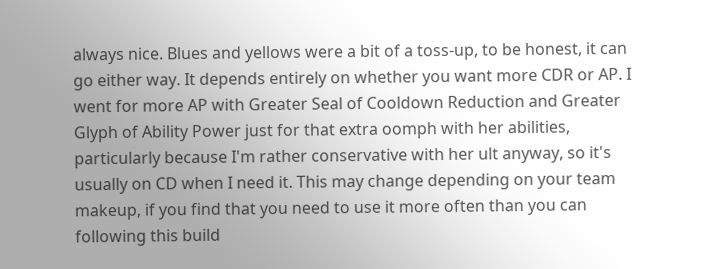always nice. Blues and yellows were a bit of a toss-up, to be honest, it can go either way. It depends entirely on whether you want more CDR or AP. I went for more AP with Greater Seal of Cooldown Reduction and Greater Glyph of Ability Power just for that extra oomph with her abilities, particularly because I'm rather conservative with her ult anyway, so it's usually on CD when I need it. This may change depending on your team makeup, if you find that you need to use it more often than you can following this build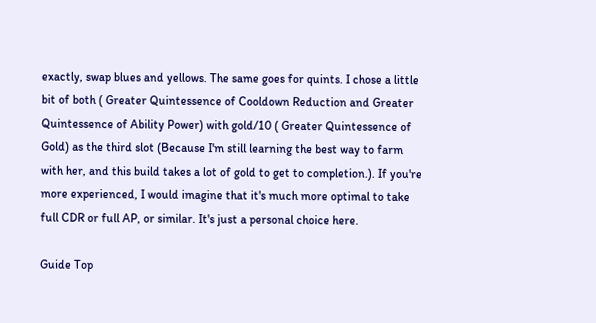exactly, swap blues and yellows. The same goes for quints. I chose a little bit of both ( Greater Quintessence of Cooldown Reduction and Greater Quintessence of Ability Power) with gold/10 ( Greater Quintessence of Gold) as the third slot (Because I'm still learning the best way to farm with her, and this build takes a lot of gold to get to completion.). If you're more experienced, I would imagine that it's much more optimal to take full CDR or full AP, or similar. It's just a personal choice here.

Guide Top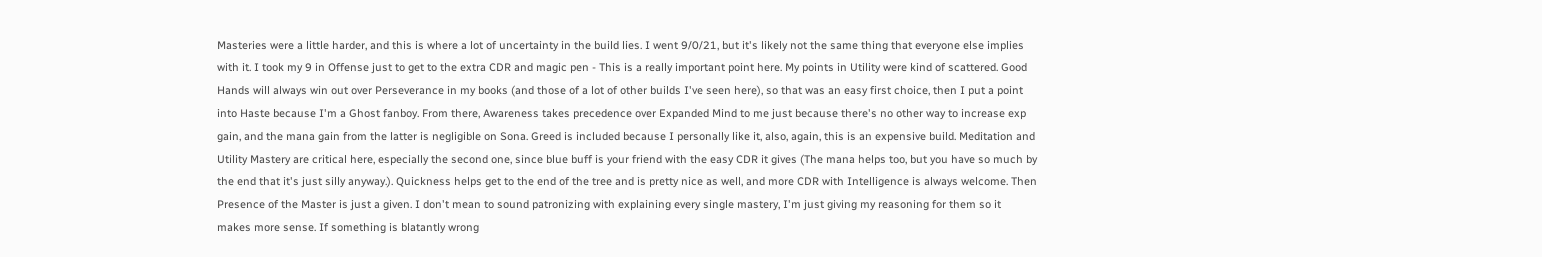Masteries were a little harder, and this is where a lot of uncertainty in the build lies. I went 9/0/21, but it's likely not the same thing that everyone else implies with it. I took my 9 in Offense just to get to the extra CDR and magic pen - This is a really important point here. My points in Utility were kind of scattered. Good Hands will always win out over Perseverance in my books (and those of a lot of other builds I've seen here), so that was an easy first choice, then I put a point into Haste because I'm a Ghost fanboy. From there, Awareness takes precedence over Expanded Mind to me just because there's no other way to increase exp gain, and the mana gain from the latter is negligible on Sona. Greed is included because I personally like it, also, again, this is an expensive build. Meditation and Utility Mastery are critical here, especially the second one, since blue buff is your friend with the easy CDR it gives (The mana helps too, but you have so much by the end that it's just silly anyway.). Quickness helps get to the end of the tree and is pretty nice as well, and more CDR with Intelligence is always welcome. Then Presence of the Master is just a given. I don't mean to sound patronizing with explaining every single mastery, I'm just giving my reasoning for them so it makes more sense. If something is blatantly wrong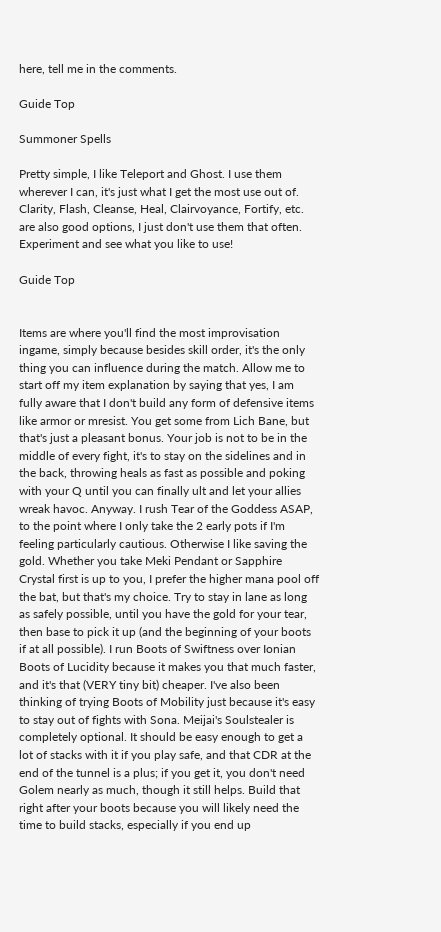here, tell me in the comments.

Guide Top

Summoner Spells

Pretty simple, I like Teleport and Ghost. I use them wherever I can, it's just what I get the most use out of. Clarity, Flash, Cleanse, Heal, Clairvoyance, Fortify, etc. are also good options, I just don't use them that often. Experiment and see what you like to use!

Guide Top


Items are where you'll find the most improvisation ingame, simply because besides skill order, it's the only thing you can influence during the match. Allow me to start off my item explanation by saying that yes, I am fully aware that I don't build any form of defensive items like armor or mresist. You get some from Lich Bane, but that's just a pleasant bonus. Your job is not to be in the middle of every fight, it's to stay on the sidelines and in the back, throwing heals as fast as possible and poking with your Q until you can finally ult and let your allies wreak havoc. Anyway. I rush Tear of the Goddess ASAP, to the point where I only take the 2 early pots if I'm feeling particularly cautious. Otherwise I like saving the gold. Whether you take Meki Pendant or Sapphire Crystal first is up to you, I prefer the higher mana pool off the bat, but that's my choice. Try to stay in lane as long as safely possible, until you have the gold for your tear, then base to pick it up (and the beginning of your boots if at all possible). I run Boots of Swiftness over Ionian Boots of Lucidity because it makes you that much faster, and it's that (VERY tiny bit) cheaper. I've also been thinking of trying Boots of Mobility just because it's easy to stay out of fights with Sona. Meijai's Soulstealer is completely optional. It should be easy enough to get a lot of stacks with it if you play safe, and that CDR at the end of the tunnel is a plus; if you get it, you don't need Golem nearly as much, though it still helps. Build that right after your boots because you will likely need the time to build stacks, especially if you end up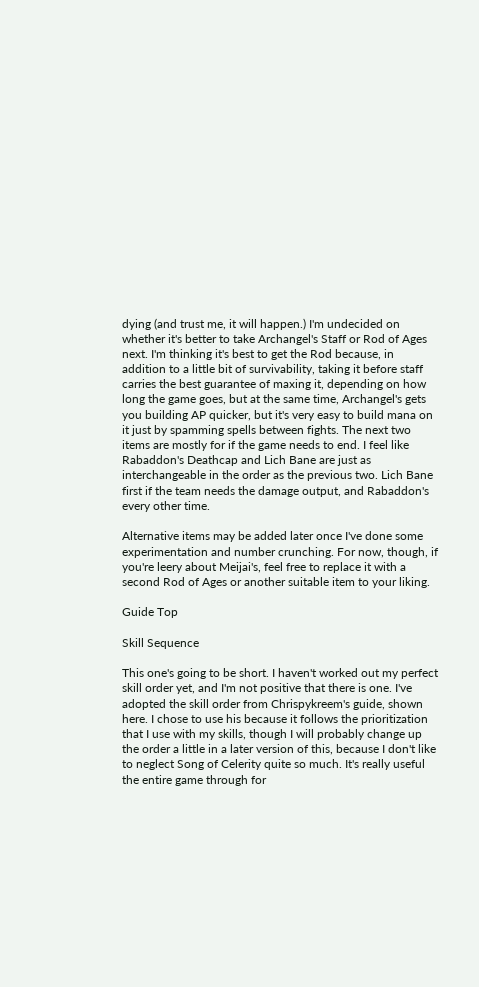dying (and trust me, it will happen.) I'm undecided on whether it's better to take Archangel's Staff or Rod of Ages next. I'm thinking it's best to get the Rod because, in addition to a little bit of survivability, taking it before staff carries the best guarantee of maxing it, depending on how long the game goes, but at the same time, Archangel's gets you building AP quicker, but it's very easy to build mana on it just by spamming spells between fights. The next two items are mostly for if the game needs to end. I feel like Rabaddon's Deathcap and Lich Bane are just as interchangeable in the order as the previous two. Lich Bane first if the team needs the damage output, and Rabaddon's every other time.

Alternative items may be added later once I've done some experimentation and number crunching. For now, though, if you're leery about Meijai's, feel free to replace it with a second Rod of Ages or another suitable item to your liking.

Guide Top

Skill Sequence

This one's going to be short. I haven't worked out my perfect skill order yet, and I'm not positive that there is one. I've adopted the skill order from Chrispykreem's guide, shown here. I chose to use his because it follows the prioritization that I use with my skills, though I will probably change up the order a little in a later version of this, because I don't like to neglect Song of Celerity quite so much. It's really useful the entire game through for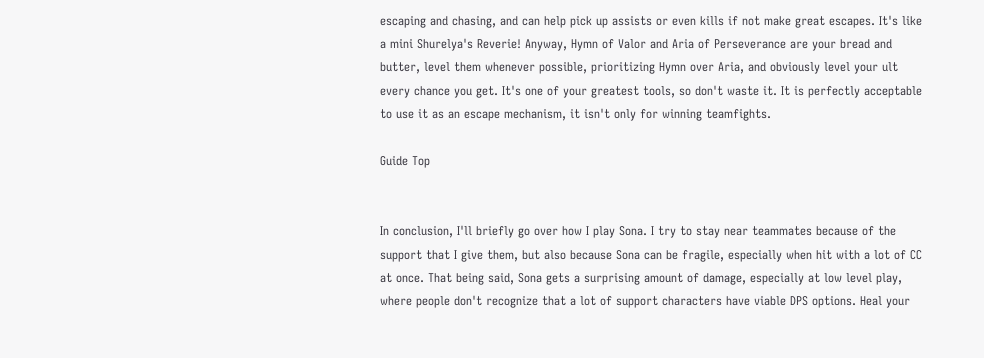escaping and chasing, and can help pick up assists or even kills if not make great escapes. It's like a mini Shurelya's Reverie! Anyway, Hymn of Valor and Aria of Perseverance are your bread and butter, level them whenever possible, prioritizing Hymn over Aria, and obviously level your ult every chance you get. It's one of your greatest tools, so don't waste it. It is perfectly acceptable to use it as an escape mechanism, it isn't only for winning teamfights.

Guide Top


In conclusion, I'll briefly go over how I play Sona. I try to stay near teammates because of the support that I give them, but also because Sona can be fragile, especially when hit with a lot of CC at once. That being said, Sona gets a surprising amount of damage, especially at low level play, where people don't recognize that a lot of support characters have viable DPS options. Heal your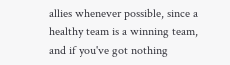allies whenever possible, since a healthy team is a winning team, and if you've got nothing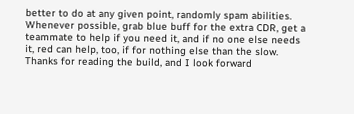better to do at any given point, randomly spam abilities. Whenever possible, grab blue buff for the extra CDR, get a teammate to help if you need it, and if no one else needs it, red can help, too, if for nothing else than the slow. Thanks for reading the build, and I look forward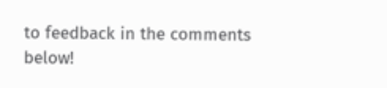to feedback in the comments below!